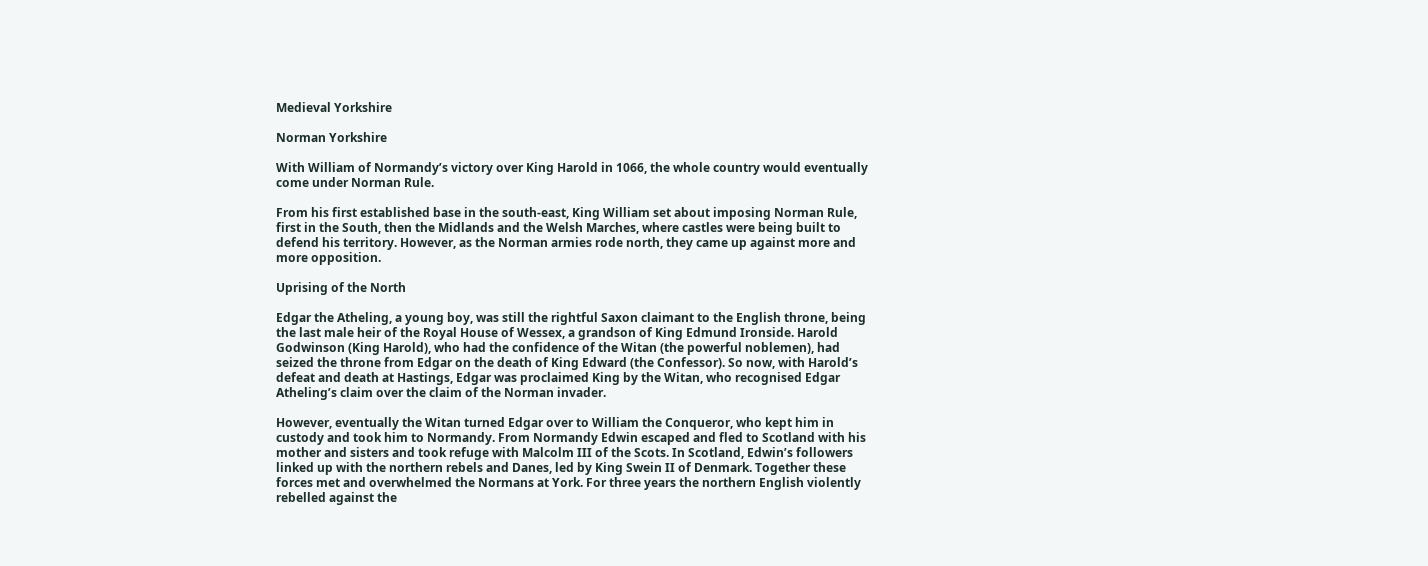Medieval Yorkshire

Norman Yorkshire

With William of Normandy’s victory over King Harold in 1066, the whole country would eventually come under Norman Rule.

From his first established base in the south-east, King William set about imposing Norman Rule, first in the South, then the Midlands and the Welsh Marches, where castles were being built to defend his territory. However, as the Norman armies rode north, they came up against more and more opposition.

Uprising of the North

Edgar the Atheling, a young boy, was still the rightful Saxon claimant to the English throne, being the last male heir of the Royal House of Wessex, a grandson of King Edmund Ironside. Harold Godwinson (King Harold), who had the confidence of the Witan (the powerful noblemen), had seized the throne from Edgar on the death of King Edward (the Confessor). So now, with Harold’s defeat and death at Hastings, Edgar was proclaimed King by the Witan, who recognised Edgar Atheling’s claim over the claim of the Norman invader.

However, eventually the Witan turned Edgar over to William the Conqueror, who kept him in custody and took him to Normandy. From Normandy Edwin escaped and fled to Scotland with his mother and sisters and took refuge with Malcolm III of the Scots. In Scotland, Edwin’s followers linked up with the northern rebels and Danes, led by King Swein II of Denmark. Together these forces met and overwhelmed the Normans at York. For three years the northern English violently rebelled against the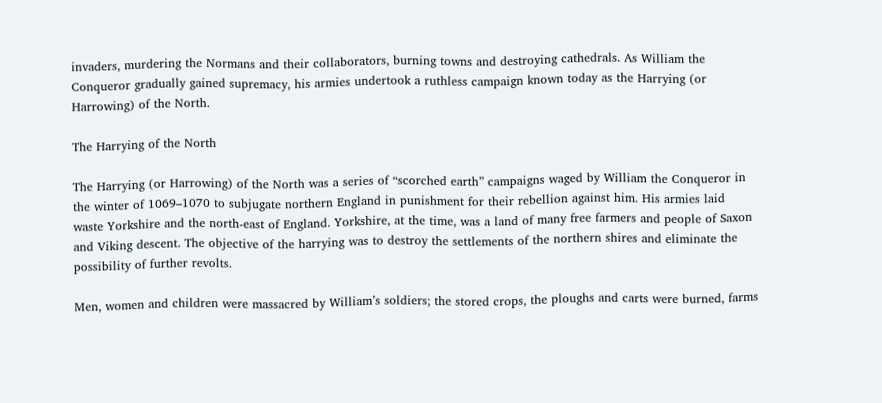invaders, murdering the Normans and their collaborators, burning towns and destroying cathedrals. As William the Conqueror gradually gained supremacy, his armies undertook a ruthless campaign known today as the Harrying (or Harrowing) of the North.

The Harrying of the North

The Harrying (or Harrowing) of the North was a series of “scorched earth” campaigns waged by William the Conqueror in the winter of 1069–1070 to subjugate northern England in punishment for their rebellion against him. His armies laid waste Yorkshire and the north-east of England. Yorkshire, at the time, was a land of many free farmers and people of Saxon and Viking descent. The objective of the harrying was to destroy the settlements of the northern shires and eliminate the possibility of further revolts.

Men, women and children were massacred by William’s soldiers; the stored crops, the ploughs and carts were burned, farms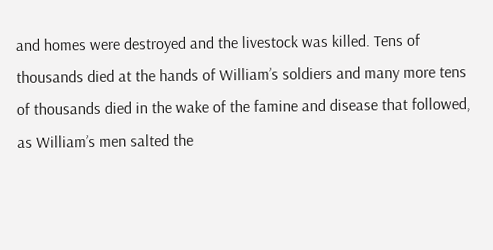and homes were destroyed and the livestock was killed. Tens of thousands died at the hands of William’s soldiers and many more tens of thousands died in the wake of the famine and disease that followed, as William’s men salted the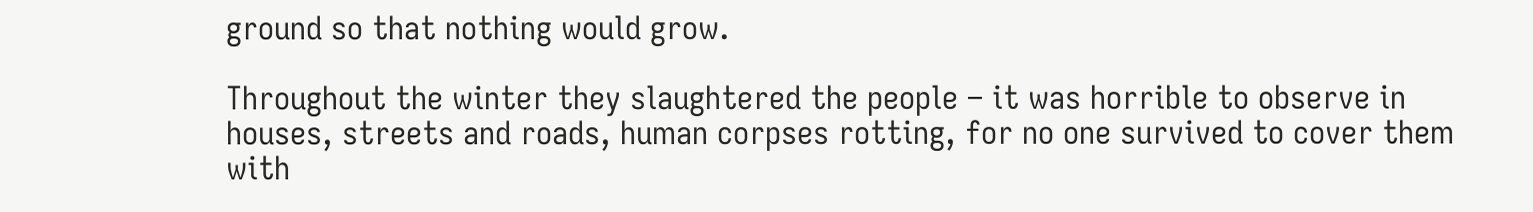ground so that nothing would grow.

Throughout the winter they slaughtered the people – it was horrible to observe in houses, streets and roads, human corpses rotting, for no one survived to cover them with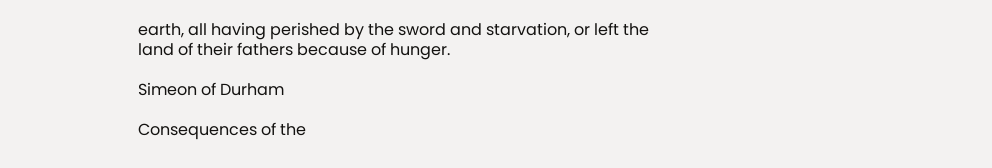earth, all having perished by the sword and starvation, or left the land of their fathers because of hunger.

Simeon of Durham

Consequences of the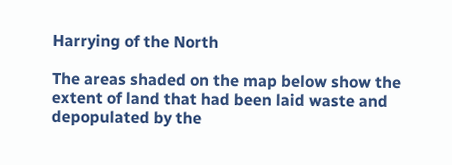Harrying of the North

The areas shaded on the map below show the extent of land that had been laid waste and depopulated by the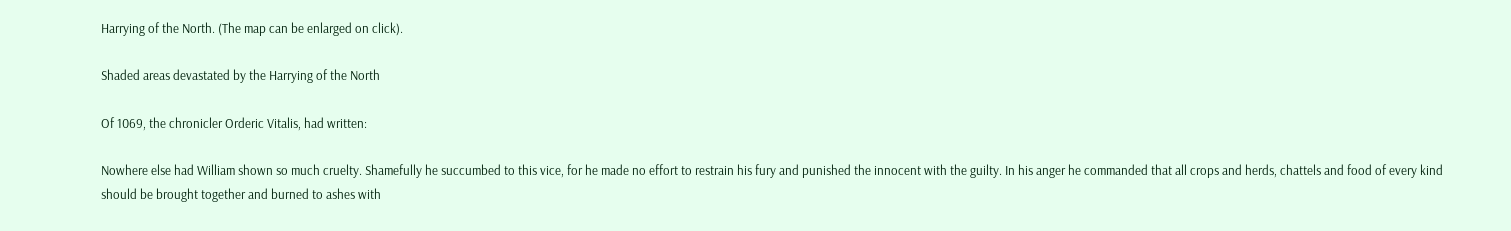Harrying of the North. (The map can be enlarged on click).

Shaded areas devastated by the Harrying of the North

Of 1069, the chronicler Orderic Vitalis, had written:

Nowhere else had William shown so much cruelty. Shamefully he succumbed to this vice, for he made no effort to restrain his fury and punished the innocent with the guilty. In his anger he commanded that all crops and herds, chattels and food of every kind should be brought together and burned to ashes with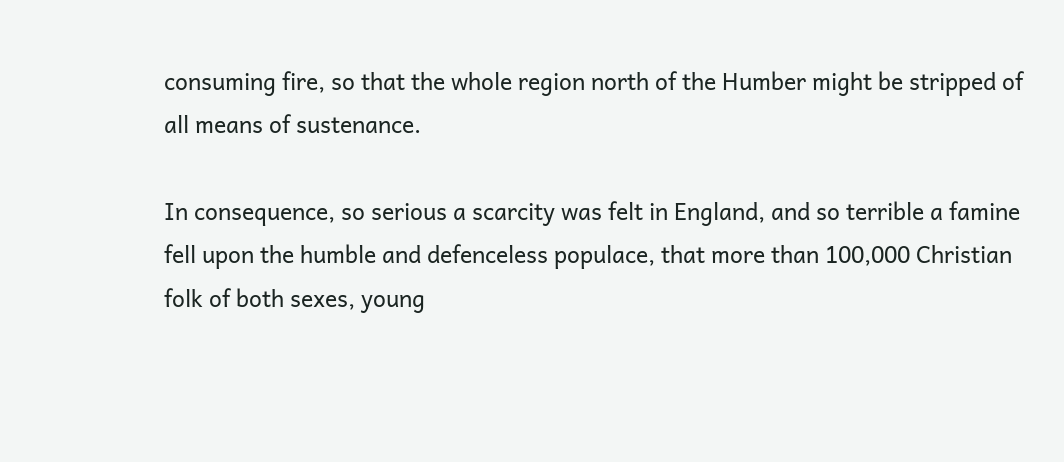consuming fire, so that the whole region north of the Humber might be stripped of all means of sustenance.

In consequence, so serious a scarcity was felt in England, and so terrible a famine fell upon the humble and defenceless populace, that more than 100,000 Christian folk of both sexes, young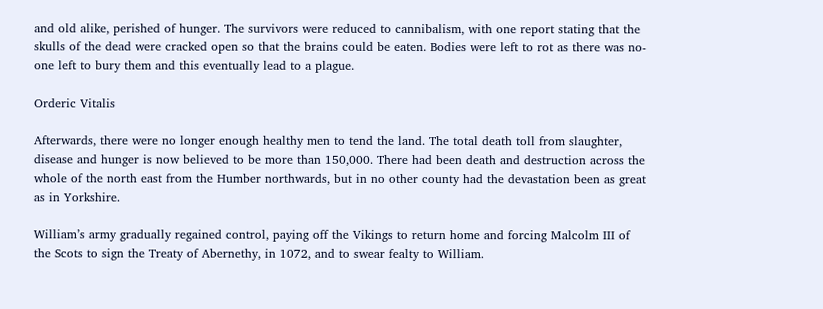and old alike, perished of hunger. The survivors were reduced to cannibalism, with one report stating that the skulls of the dead were cracked open so that the brains could be eaten. Bodies were left to rot as there was no-one left to bury them and this eventually lead to a plague.

Orderic Vitalis

Afterwards, there were no longer enough healthy men to tend the land. The total death toll from slaughter, disease and hunger is now believed to be more than 150,000. There had been death and destruction across the whole of the north east from the Humber northwards, but in no other county had the devastation been as great as in Yorkshire.

William’s army gradually regained control, paying off the Vikings to return home and forcing Malcolm III of the Scots to sign the Treaty of Abernethy, in 1072, and to swear fealty to William.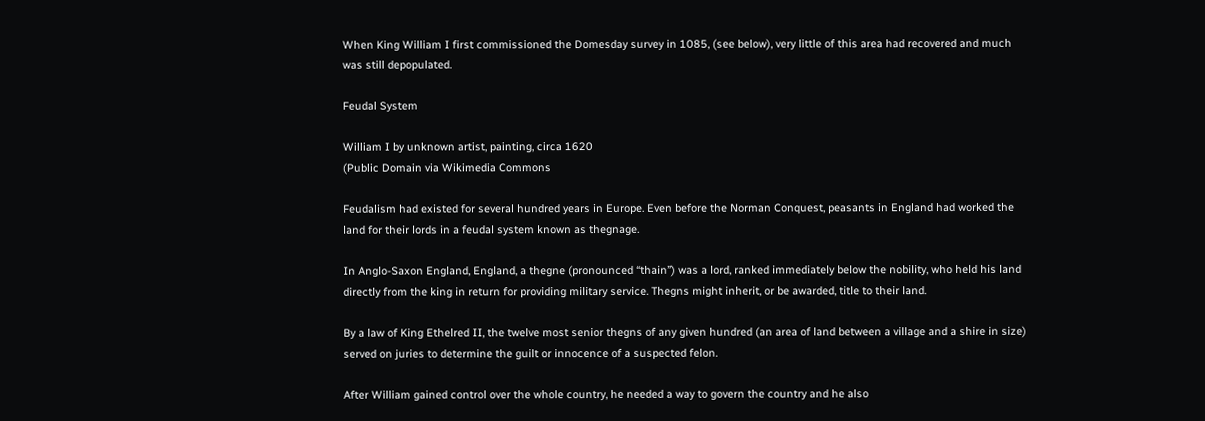When King William I first commissioned the Domesday survey in 1085, (see below), very little of this area had recovered and much was still depopulated.

Feudal System

William I by unknown artist, painting, circa 1620
(Public Domain via Wikimedia Commons

Feudalism had existed for several hundred years in Europe. Even before the Norman Conquest, peasants in England had worked the land for their lords in a feudal system known as thegnage.

In Anglo-Saxon England, England, a thegne (pronounced “thain”) was a lord, ranked immediately below the nobility, who held his land directly from the king in return for providing military service. Thegns might inherit, or be awarded, title to their land.

By a law of King Ethelred II, the twelve most senior thegns of any given hundred (an area of land between a village and a shire in size) served on juries to determine the guilt or innocence of a suspected felon.

After William gained control over the whole country, he needed a way to govern the country and he also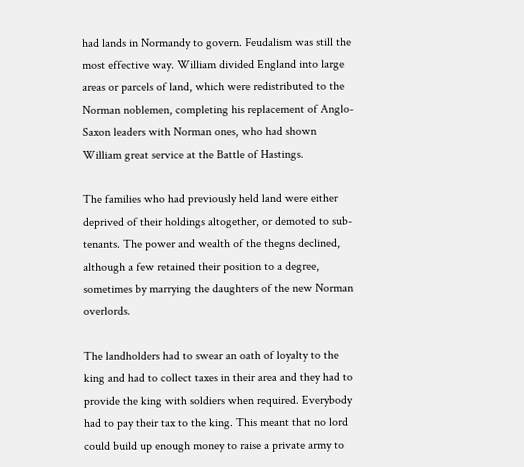had lands in Normandy to govern. Feudalism was still the most effective way. William divided England into large areas or parcels of land, which were redistributed to the Norman noblemen, completing his replacement of Anglo-Saxon leaders with Norman ones, who had shown William great service at the Battle of Hastings.

The families who had previously held land were either deprived of their holdings altogether, or demoted to sub-tenants. The power and wealth of the thegns declined, although a few retained their position to a degree, sometimes by marrying the daughters of the new Norman overlords.

The landholders had to swear an oath of loyalty to the king and had to collect taxes in their area and they had to provide the king with soldiers when required. Everybody had to pay their tax to the king. This meant that no lord could build up enough money to raise a private army to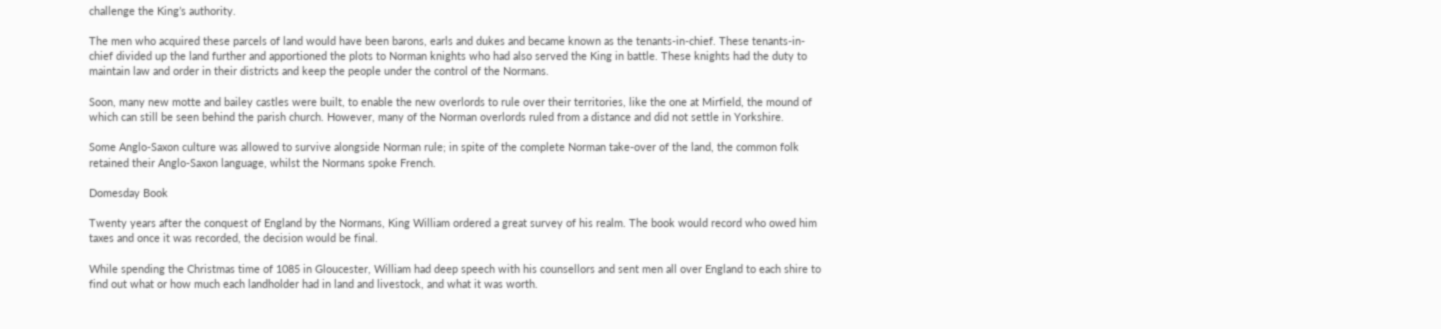challenge the King’s authority.

The men who acquired these parcels of land would have been barons, earls and dukes and became known as the tenants-in-chief. These tenants-in-chief divided up the land further and apportioned the plots to Norman knights who had also served the King in battle. These knights had the duty to maintain law and order in their districts and keep the people under the control of the Normans.

Soon, many new motte and bailey castles were built, to enable the new overlords to rule over their territories, like the one at Mirfield, the mound of which can still be seen behind the parish church. However, many of the Norman overlords ruled from a distance and did not settle in Yorkshire.

Some Anglo-Saxon culture was allowed to survive alongside Norman rule; in spite of the complete Norman take-over of the land, the common folk retained their Anglo-Saxon language, whilst the Normans spoke French.

Domesday Book

Twenty years after the conquest of England by the Normans, King William ordered a great survey of his realm. The book would record who owed him taxes and once it was recorded, the decision would be final.

While spending the Christmas time of 1085 in Gloucester, William had deep speech with his counsellors and sent men all over England to each shire to find out what or how much each landholder had in land and livestock, and what it was worth.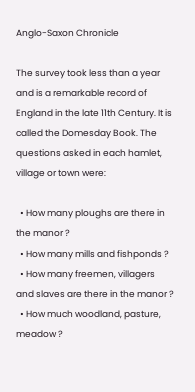Anglo-Saxon Chronicle

The survey took less than a year and is a remarkable record of England in the late 11th Century. It is called the Domesday Book. The questions asked in each hamlet, village or town were:

  • How many ploughs are there in the manor ?
  • How many mills and fishponds ?
  • How many freemen, villagers and slaves are there in the manor ?
  • How much woodland, pasture, meadow ?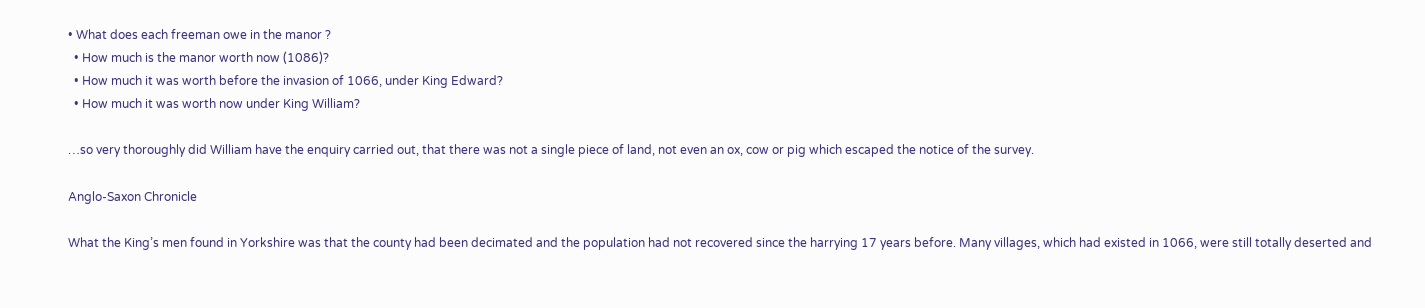• What does each freeman owe in the manor ?
  • How much is the manor worth now (1086)?
  • How much it was worth before the invasion of 1066, under King Edward?
  • How much it was worth now under King William?

…so very thoroughly did William have the enquiry carried out, that there was not a single piece of land, not even an ox, cow or pig which escaped the notice of the survey.

Anglo-Saxon Chronicle

What the King’s men found in Yorkshire was that the county had been decimated and the population had not recovered since the harrying 17 years before. Many villages, which had existed in 1066, were still totally deserted and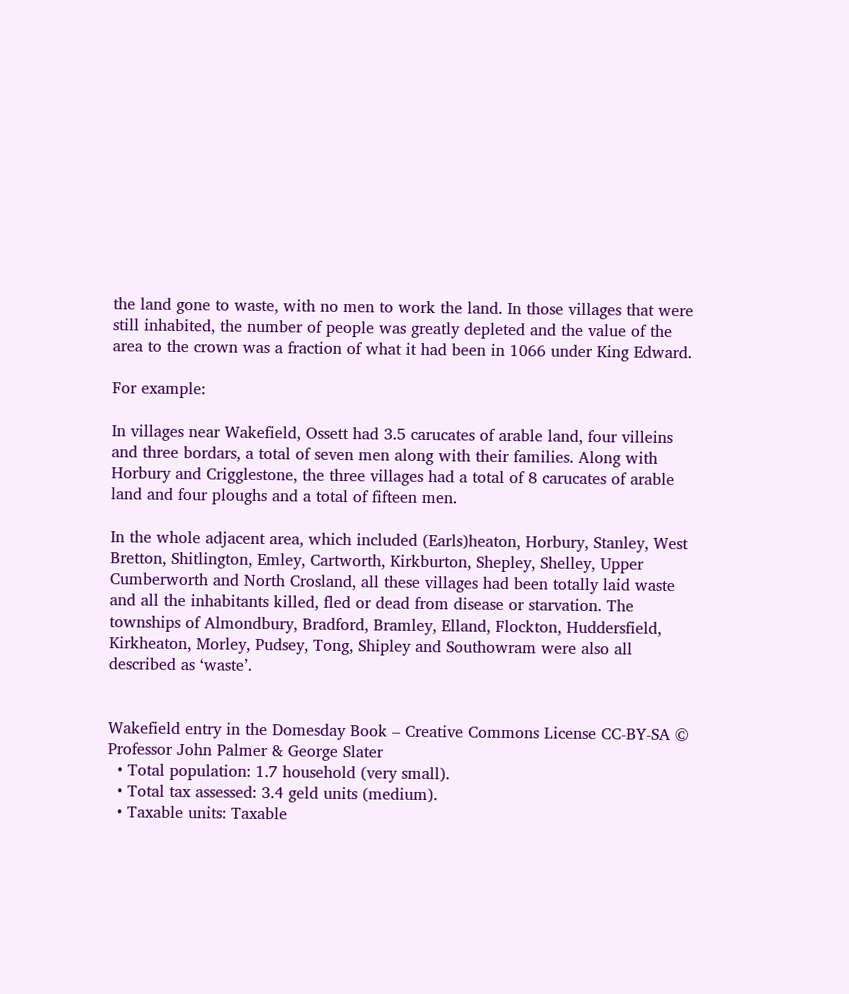the land gone to waste, with no men to work the land. In those villages that were still inhabited, the number of people was greatly depleted and the value of the area to the crown was a fraction of what it had been in 1066 under King Edward.

For example:

In villages near Wakefield, Ossett had 3.5 carucates of arable land, four villeins and three bordars, a total of seven men along with their families. Along with Horbury and Crigglestone, the three villages had a total of 8 carucates of arable land and four ploughs and a total of fifteen men.

In the whole adjacent area, which included (Earls)heaton, Horbury, Stanley, West Bretton, Shitlington, Emley, Cartworth, Kirkburton, Shepley, Shelley, Upper Cumberworth and North Crosland, all these villages had been totally laid waste and all the inhabitants killed, fled or dead from disease or starvation. The townships of Almondbury, Bradford, Bramley, Elland, Flockton, Huddersfield, Kirkheaton, Morley, Pudsey, Tong, Shipley and Southowram were also all described as ‘waste’.


Wakefield entry in the Domesday Book – Creative Commons License CC-BY-SA © Professor John Palmer & George Slater
  • Total population: 1.7 household (very small).
  • Total tax assessed: 3.4 geld units (medium).
  • Taxable units: Taxable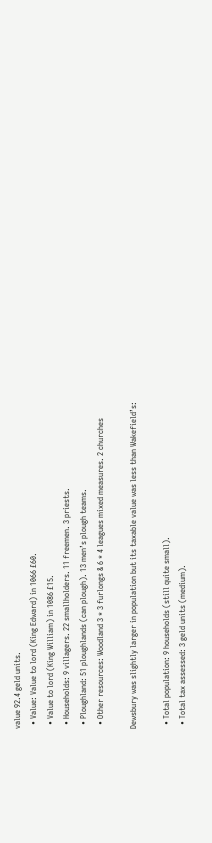value 92.4 geld units.
  • Value: Value to lord (King Edward) in 1066 £60.
  • Value to lord (King William) in 1086 £15.
  • Households: 9 villagers. 22 smallholders. 11 freemen. 3 priests.
  • Ploughland: 51 ploughlands (can plough). 13 men’s plough teams.
  • Other resources: Woodland 3 * 3 furlongs & 6 * 4 leagues mixed measures. 2 churches

Dewsbury was slightly larger in population but its taxable value was less than Wakefield’s:

  • Total population: 9 households (still quite small).
  • Total tax assessed: 3 geld units (medium).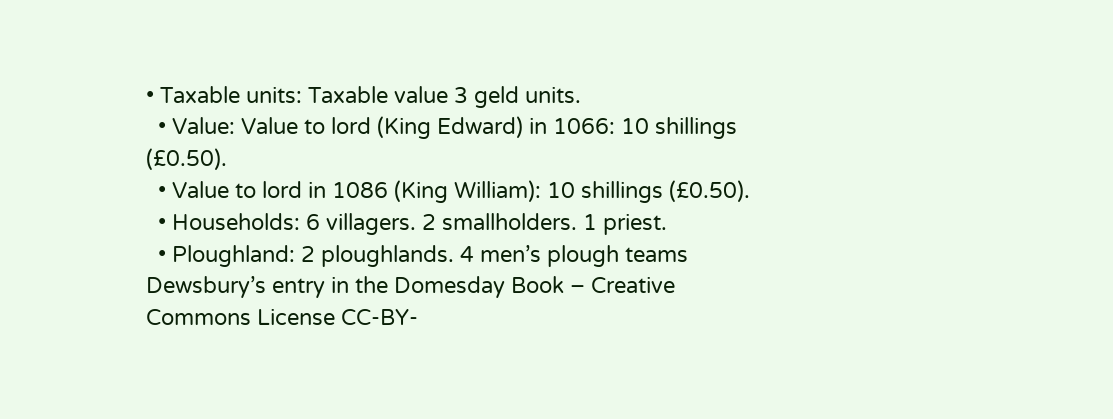• Taxable units: Taxable value 3 geld units.
  • Value: Value to lord (King Edward) in 1066: 10 shillings (£0.50).
  • Value to lord in 1086 (King William): 10 shillings (£0.50).
  • Households: 6 villagers. 2 smallholders. 1 priest.
  • Ploughland: 2 ploughlands. 4 men’s plough teams
Dewsbury’s entry in the Domesday Book – Creative Commons License CC-BY-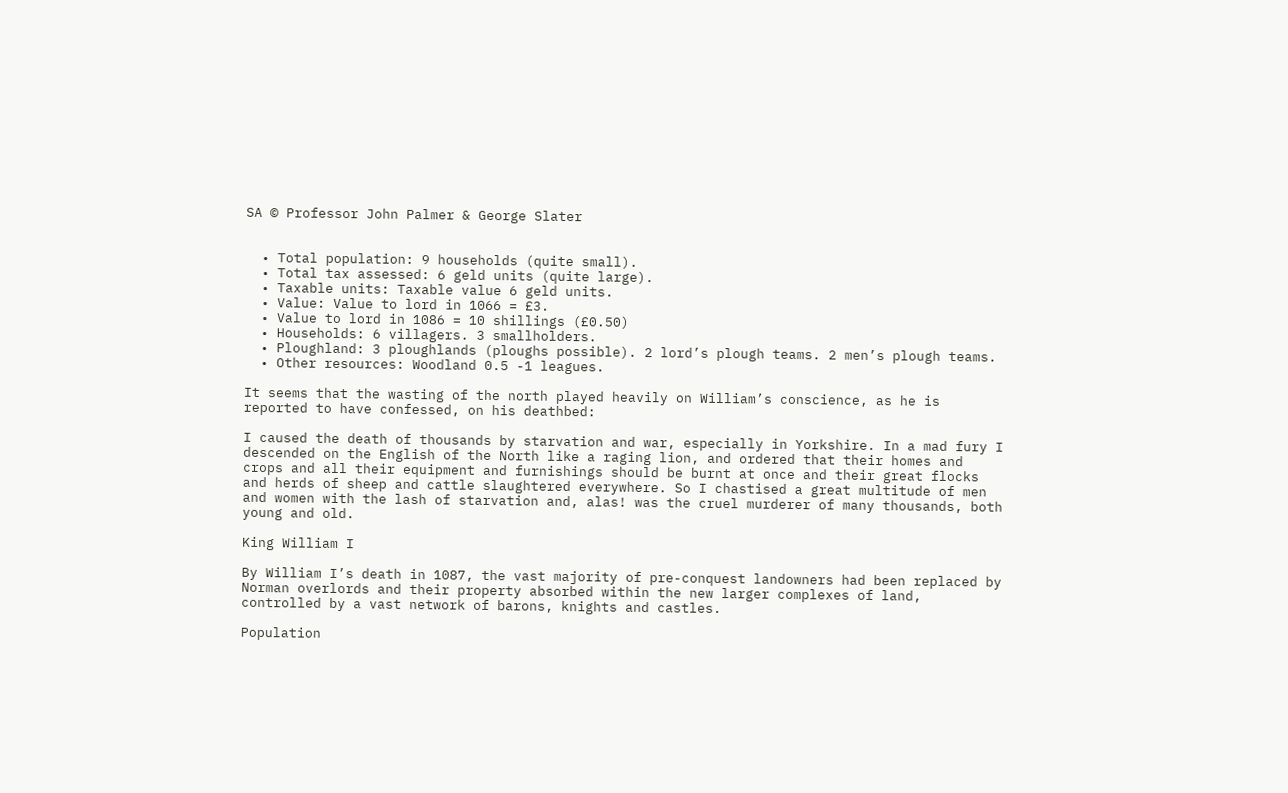SA © Professor John Palmer & George Slater


  • Total population: 9 households (quite small).
  • Total tax assessed: 6 geld units (quite large).
  • Taxable units: Taxable value 6 geld units.
  • Value: Value to lord in 1066 = £3.
  • Value to lord in 1086 = 10 shillings (£0.50)
  • Households: 6 villagers. 3 smallholders.
  • Ploughland: 3 ploughlands (ploughs possible). 2 lord’s plough teams. 2 men’s plough teams.
  • Other resources: Woodland 0.5 -1 leagues.

It seems that the wasting of the north played heavily on William’s conscience, as he is reported to have confessed, on his deathbed:

I caused the death of thousands by starvation and war, especially in Yorkshire. In a mad fury I descended on the English of the North like a raging lion, and ordered that their homes and crops and all their equipment and furnishings should be burnt at once and their great flocks and herds of sheep and cattle slaughtered everywhere. So I chastised a great multitude of men and women with the lash of starvation and, alas! was the cruel murderer of many thousands, both young and old.

King William I

By William I’s death in 1087, the vast majority of pre-conquest landowners had been replaced by Norman overlords and their property absorbed within the new larger complexes of land, controlled by a vast network of barons, knights and castles.

Population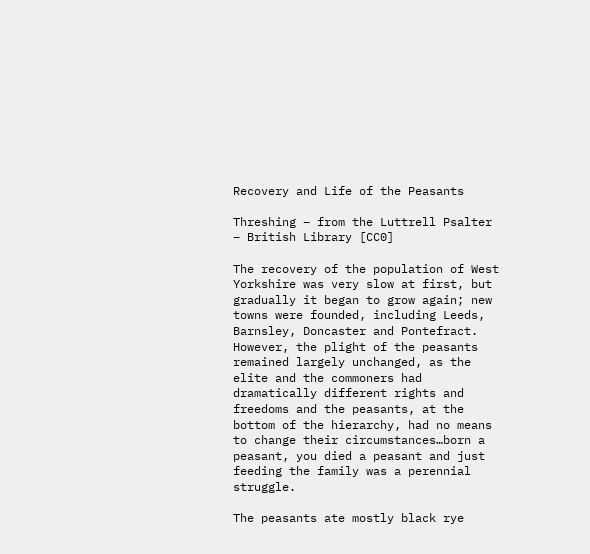Recovery and Life of the Peasants

Threshing – from the Luttrell Psalter – British Library [CC0]

The recovery of the population of West Yorkshire was very slow at first, but gradually it began to grow again; new towns were founded, including Leeds, Barnsley, Doncaster and Pontefract. However, the plight of the peasants remained largely unchanged, as the elite and the commoners had dramatically different rights and freedoms and the peasants, at the bottom of the hierarchy, had no means to change their circumstances…born a peasant, you died a peasant and just feeding the family was a perennial struggle.

The peasants ate mostly black rye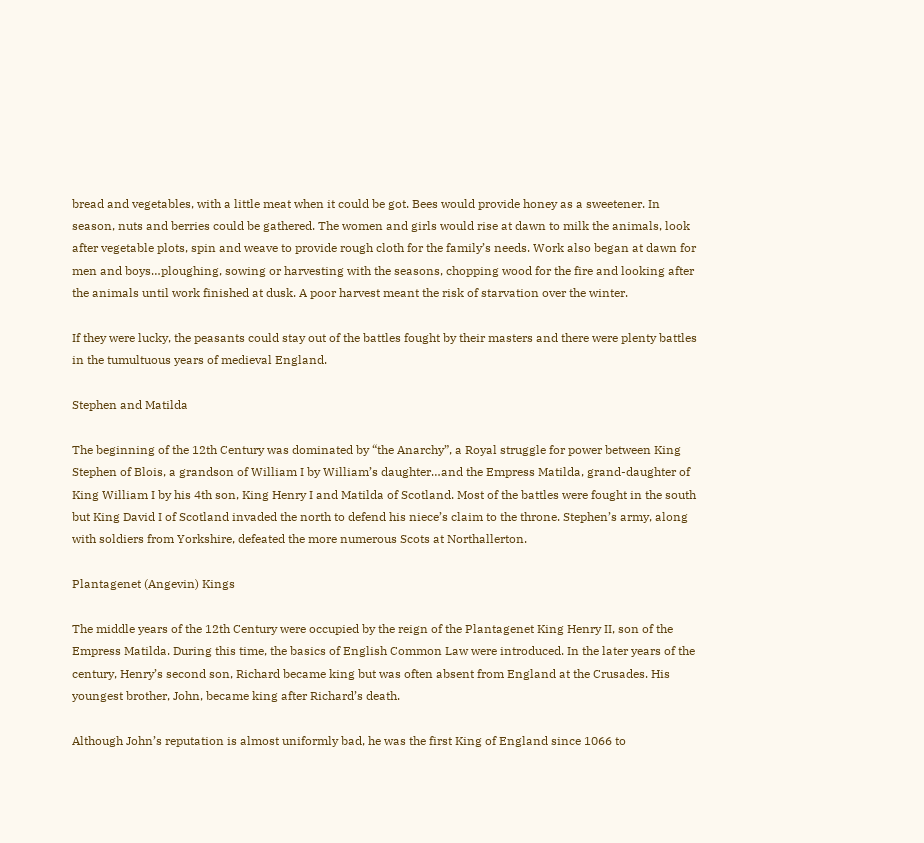bread and vegetables, with a little meat when it could be got. Bees would provide honey as a sweetener. In season, nuts and berries could be gathered. The women and girls would rise at dawn to milk the animals, look after vegetable plots, spin and weave to provide rough cloth for the family’s needs. Work also began at dawn for men and boys…ploughing, sowing or harvesting with the seasons, chopping wood for the fire and looking after the animals until work finished at dusk. A poor harvest meant the risk of starvation over the winter.

If they were lucky, the peasants could stay out of the battles fought by their masters and there were plenty battles in the tumultuous years of medieval England.

Stephen and Matilda

The beginning of the 12th Century was dominated by “the Anarchy”, a Royal struggle for power between King Stephen of Blois, a grandson of William I by William’s daughter…and the Empress Matilda, grand-daughter of King William I by his 4th son, King Henry I and Matilda of Scotland. Most of the battles were fought in the south but King David I of Scotland invaded the north to defend his niece’s claim to the throne. Stephen’s army, along with soldiers from Yorkshire, defeated the more numerous Scots at Northallerton.

Plantagenet (Angevin) Kings

The middle years of the 12th Century were occupied by the reign of the Plantagenet King Henry II, son of the Empress Matilda. During this time, the basics of English Common Law were introduced. In the later years of the century, Henry’s second son, Richard became king but was often absent from England at the Crusades. His youngest brother, John, became king after Richard’s death.

Although John’s reputation is almost uniformly bad, he was the first King of England since 1066 to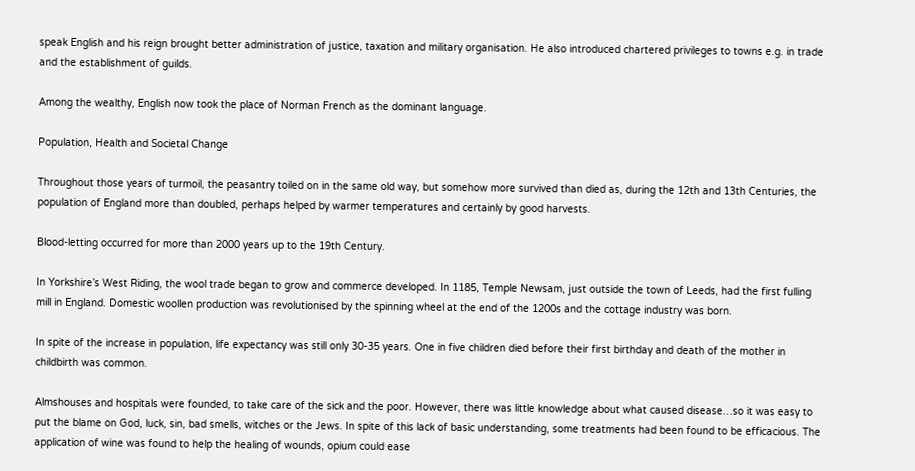speak English and his reign brought better administration of justice, taxation and military organisation. He also introduced chartered privileges to towns e.g. in trade and the establishment of guilds.

Among the wealthy, English now took the place of Norman French as the dominant language.

Population, Health and Societal Change

Throughout those years of turmoil, the peasantry toiled on in the same old way, but somehow more survived than died as, during the 12th and 13th Centuries, the population of England more than doubled, perhaps helped by warmer temperatures and certainly by good harvests.

Blood-letting occurred for more than 2000 years up to the 19th Century.

In Yorkshire’s West Riding, the wool trade began to grow and commerce developed. In 1185, Temple Newsam, just outside the town of Leeds, had the first fulling mill in England. Domestic woollen production was revolutionised by the spinning wheel at the end of the 1200s and the cottage industry was born.

In spite of the increase in population, life expectancy was still only 30-35 years. One in five children died before their first birthday and death of the mother in childbirth was common.

Almshouses and hospitals were founded, to take care of the sick and the poor. However, there was little knowledge about what caused disease…so it was easy to put the blame on God, luck, sin, bad smells, witches or the Jews. In spite of this lack of basic understanding, some treatments had been found to be efficacious. The application of wine was found to help the healing of wounds, opium could ease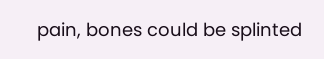pain, bones could be splinted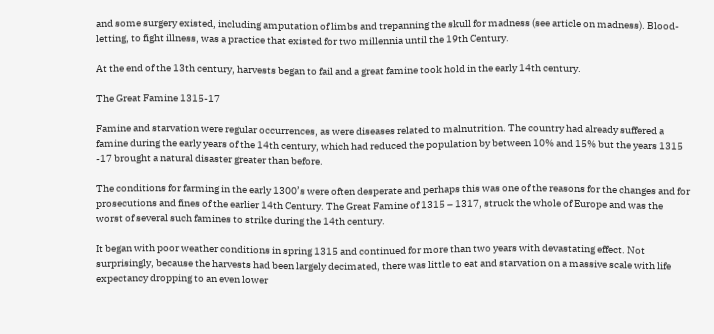and some surgery existed, including amputation of limbs and trepanning the skull for madness (see article on madness). Blood-letting, to fight illness, was a practice that existed for two millennia until the 19th Century.

At the end of the 13th century, harvests began to fail and a great famine took hold in the early 14th century.

The Great Famine 1315-17

Famine and starvation were regular occurrences, as were diseases related to malnutrition. The country had already suffered a famine during the early years of the 14th century, which had reduced the population by between 10% and 15% but the years 1315 -17 brought a natural disaster greater than before.

The conditions for farming in the early 1300’s were often desperate and perhaps this was one of the reasons for the changes and for prosecutions and fines of the earlier 14th Century. The Great Famine of 1315 – 1317, struck the whole of Europe and was the worst of several such famines to strike during the 14th century.

It began with poor weather conditions in spring 1315 and continued for more than two years with devastating effect. Not surprisingly, because the harvests had been largely decimated, there was little to eat and starvation on a massive scale with life expectancy dropping to an even lower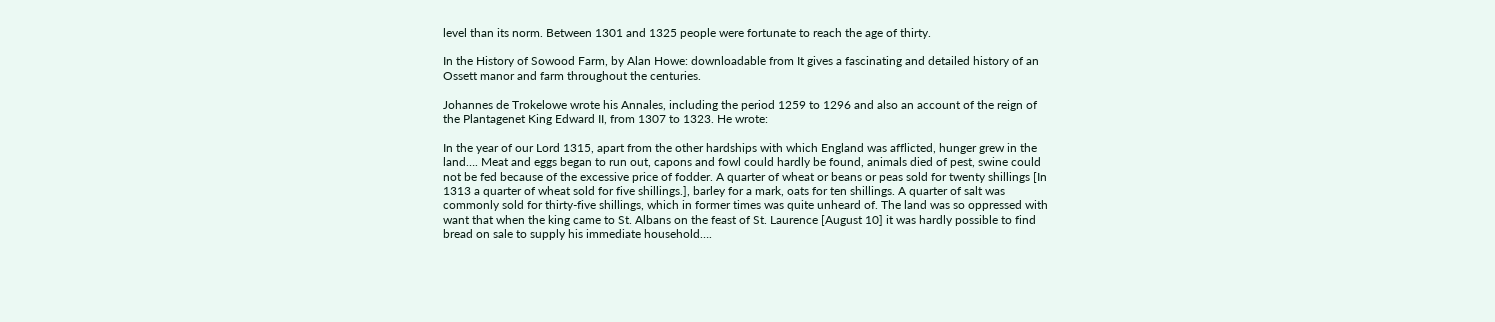level than its norm. Between 1301 and 1325 people were fortunate to reach the age of thirty.

In the History of Sowood Farm, by Alan Howe: downloadable from It gives a fascinating and detailed history of an Ossett manor and farm throughout the centuries.

Johannes de Trokelowe wrote his Annales, including the period 1259 to 1296 and also an account of the reign of the Plantagenet King Edward II, from 1307 to 1323. He wrote:

In the year of our Lord 1315, apart from the other hardships with which England was afflicted, hunger grew in the land…. Meat and eggs began to run out, capons and fowl could hardly be found, animals died of pest, swine could not be fed because of the excessive price of fodder. A quarter of wheat or beans or peas sold for twenty shillings [In 1313 a quarter of wheat sold for five shillings.], barley for a mark, oats for ten shillings. A quarter of salt was commonly sold for thirty-five shillings, which in former times was quite unheard of. The land was so oppressed with want that when the king came to St. Albans on the feast of St. Laurence [August 10] it was hardly possible to find bread on sale to supply his immediate household….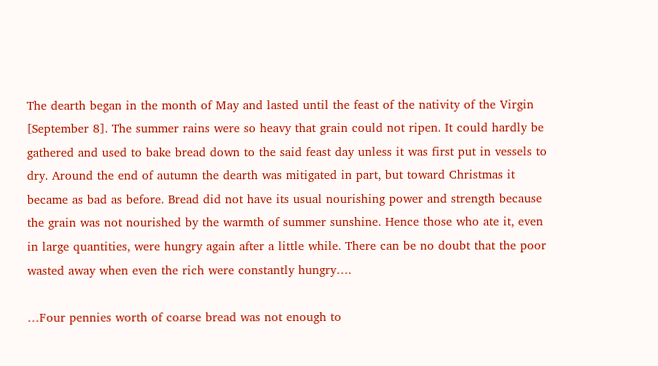The dearth began in the month of May and lasted until the feast of the nativity of the Virgin [September 8]. The summer rains were so heavy that grain could not ripen. It could hardly be gathered and used to bake bread down to the said feast day unless it was first put in vessels to dry. Around the end of autumn the dearth was mitigated in part, but toward Christmas it became as bad as before. Bread did not have its usual nourishing power and strength because the grain was not nourished by the warmth of summer sunshine. Hence those who ate it, even in large quantities, were hungry again after a little while. There can be no doubt that the poor wasted away when even the rich were constantly hungry….

…Four pennies worth of coarse bread was not enough to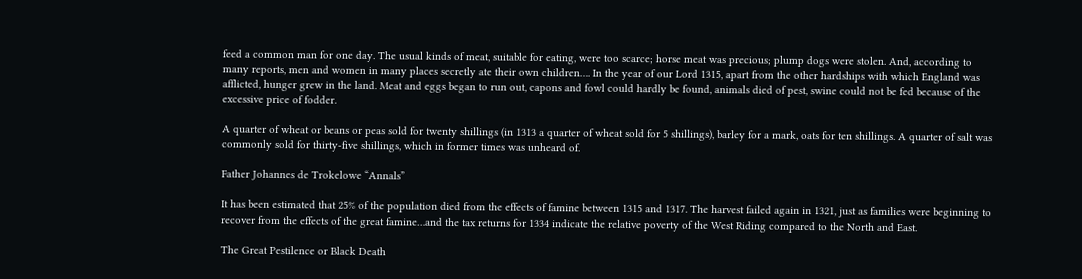feed a common man for one day. The usual kinds of meat, suitable for eating, were too scarce; horse meat was precious; plump dogs were stolen. And, according to many reports, men and women in many places secretly ate their own children…. In the year of our Lord 1315, apart from the other hardships with which England was afflicted, hunger grew in the land. Meat and eggs began to run out, capons and fowl could hardly be found, animals died of pest, swine could not be fed because of the excessive price of fodder.

A quarter of wheat or beans or peas sold for twenty shillings (in 1313 a quarter of wheat sold for 5 shillings), barley for a mark, oats for ten shillings. A quarter of salt was commonly sold for thirty-five shillings, which in former times was unheard of.

Father Johannes de Trokelowe “Annals”

It has been estimated that 25% of the population died from the effects of famine between 1315 and 1317. The harvest failed again in 1321, just as families were beginning to recover from the effects of the great famine…and the tax returns for 1334 indicate the relative poverty of the West Riding compared to the North and East.

The Great Pestilence or Black Death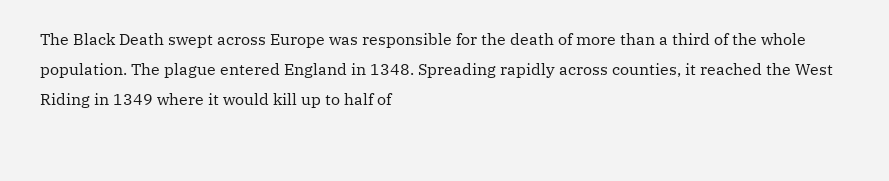The Black Death swept across Europe was responsible for the death of more than a third of the whole population. The plague entered England in 1348. Spreading rapidly across counties, it reached the West Riding in 1349 where it would kill up to half of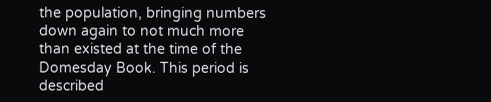the population, bringing numbers down again to not much more than existed at the time of the Domesday Book. This period is described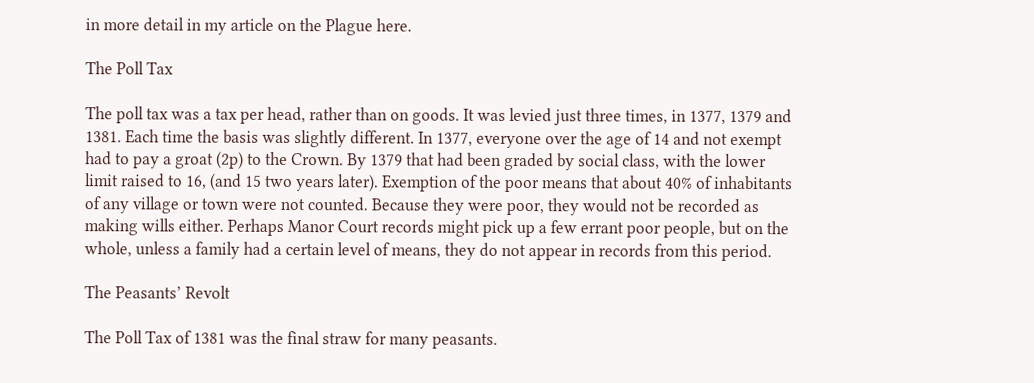in more detail in my article on the Plague here.

The Poll Tax

The poll tax was a tax per head, rather than on goods. It was levied just three times, in 1377, 1379 and 1381. Each time the basis was slightly different. In 1377, everyone over the age of 14 and not exempt had to pay a groat (2p) to the Crown. By 1379 that had been graded by social class, with the lower limit raised to 16, (and 15 two years later). Exemption of the poor means that about 40% of inhabitants of any village or town were not counted. Because they were poor, they would not be recorded as making wills either. Perhaps Manor Court records might pick up a few errant poor people, but on the whole, unless a family had a certain level of means, they do not appear in records from this period.

The Peasants’ Revolt

The Poll Tax of 1381 was the final straw for many peasants.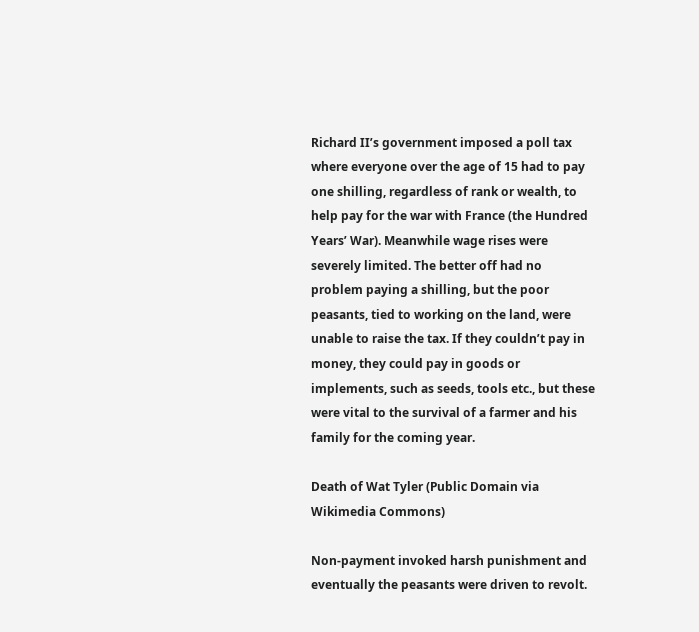Richard II’s government imposed a poll tax where everyone over the age of 15 had to pay one shilling, regardless of rank or wealth, to help pay for the war with France (the Hundred Years’ War). Meanwhile wage rises were severely limited. The better off had no problem paying a shilling, but the poor peasants, tied to working on the land, were unable to raise the tax. If they couldn’t pay in money, they could pay in goods or implements, such as seeds, tools etc., but these were vital to the survival of a farmer and his family for the coming year.

Death of Wat Tyler (Public Domain via Wikimedia Commons)

Non-payment invoked harsh punishment and eventually the peasants were driven to revolt.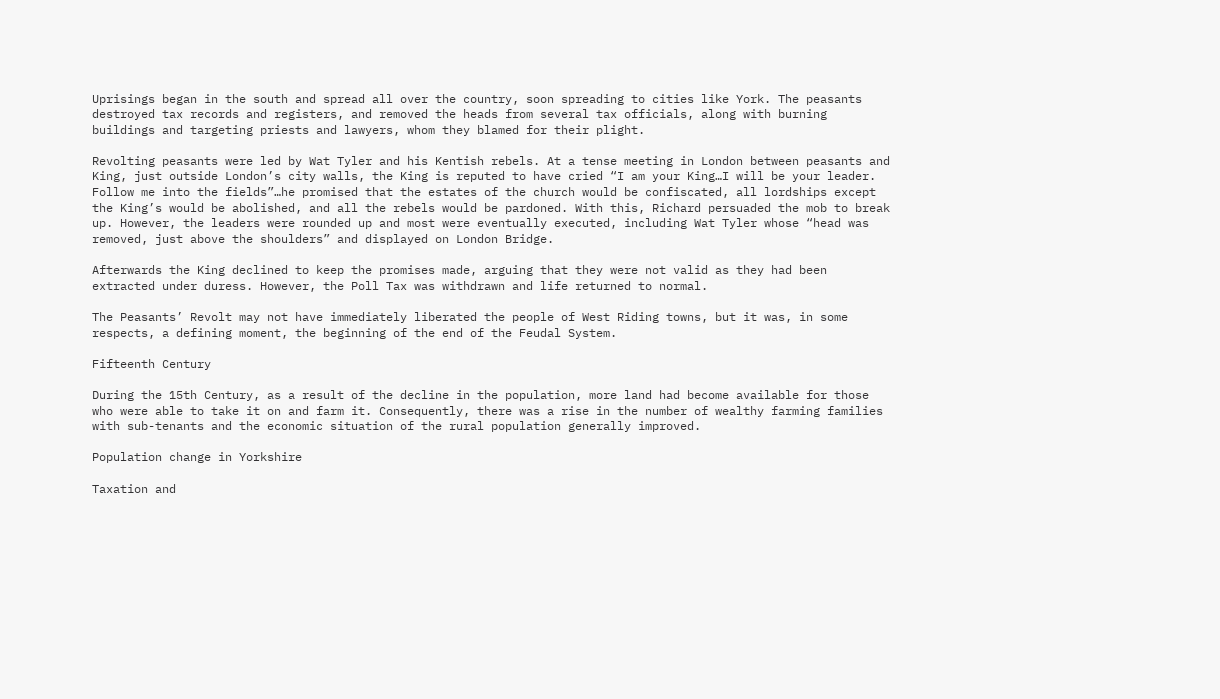Uprisings began in the south and spread all over the country, soon spreading to cities like York. The peasants destroyed tax records and registers, and removed the heads from several tax officials, along with burning buildings and targeting priests and lawyers, whom they blamed for their plight.

Revolting peasants were led by Wat Tyler and his Kentish rebels. At a tense meeting in London between peasants and King, just outside London’s city walls, the King is reputed to have cried “I am your King…I will be your leader. Follow me into the fields”…he promised that the estates of the church would be confiscated, all lordships except the King’s would be abolished, and all the rebels would be pardoned. With this, Richard persuaded the mob to break up. However, the leaders were rounded up and most were eventually executed, including Wat Tyler whose “head was removed, just above the shoulders” and displayed on London Bridge.

Afterwards the King declined to keep the promises made, arguing that they were not valid as they had been extracted under duress. However, the Poll Tax was withdrawn and life returned to normal.

The Peasants’ Revolt may not have immediately liberated the people of West Riding towns, but it was, in some respects, a defining moment, the beginning of the end of the Feudal System.

Fifteenth Century

During the 15th Century, as a result of the decline in the population, more land had become available for those who were able to take it on and farm it. Consequently, there was a rise in the number of wealthy farming families with sub-tenants and the economic situation of the rural population generally improved.

Population change in Yorkshire

Taxation and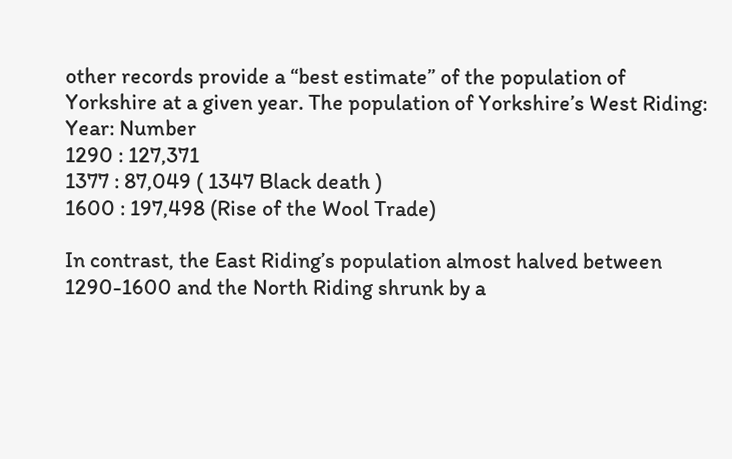other records provide a “best estimate” of the population of Yorkshire at a given year. The population of Yorkshire’s West Riding:
Year: Number
1290 : 127,371
1377 : 87,049 ( 1347 Black death )
1600 : 197,498 (Rise of the Wool Trade)

In contrast, the East Riding’s population almost halved between 1290-1600 and the North Riding shrunk by a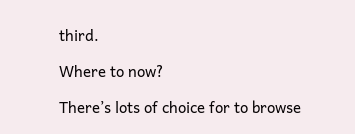third.

Where to now?

There’s lots of choice for to browse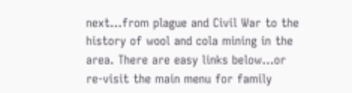next…from plague and Civil War to the history of wool and cola mining in the area. There are easy links below…or re-visit the main menu for family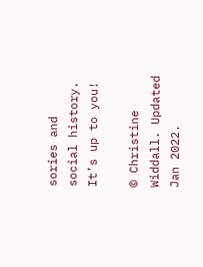sories and social history. It’s up to you!

© Christine Widdall. Updated Jan 2022.